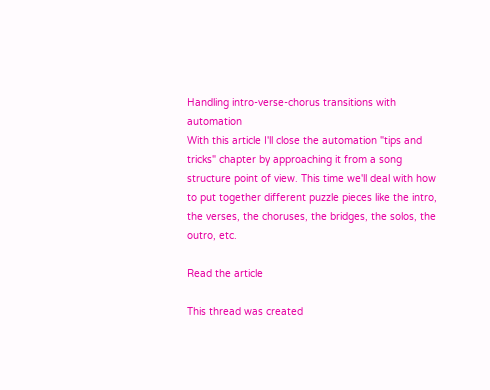Handling intro-verse-chorus transitions with automation
With this article I'll close the automation "tips and tricks" chapter by approaching it from a song structure point of view. This time we'll deal with how to put together different puzzle pieces like the intro, the verses, the choruses, the bridges, the solos, the outro, etc.

Read the article

This thread was created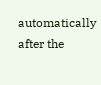automatically after the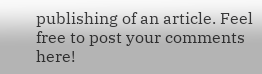publishing of an article. Feel free to post your comments here!